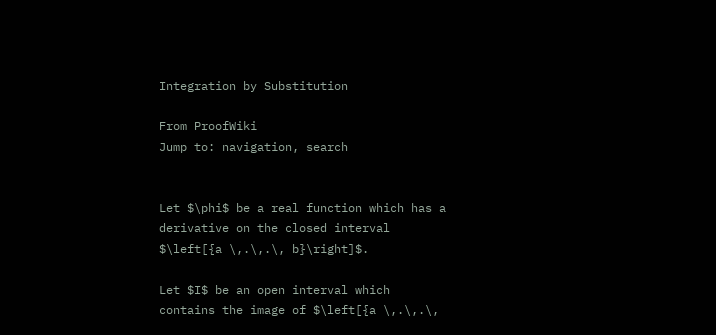Integration by Substitution

From ProofWiki
Jump to: navigation, search


Let $\phi$ be a real function which has a derivative on the closed interval $\left[{a \,.\,.\, b}\right]$.

Let $I$ be an open interval which contains the image of $\left[{a \,.\,.\,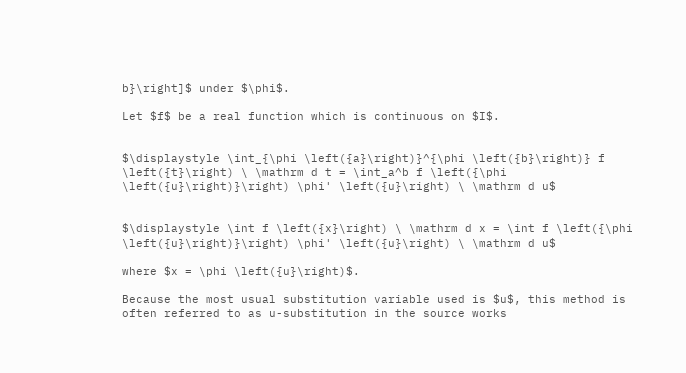b}\right]$ under $\phi$.

Let $f$ be a real function which is continuous on $I$.


$\displaystyle \int_{\phi \left({a}\right)}^{\phi \left({b}\right)} f \left({t}\right) \ \mathrm d t = \int_a^b f \left({\phi \left({u}\right)}\right) \phi' \left({u}\right) \ \mathrm d u$


$\displaystyle \int f \left({x}\right) \ \mathrm d x = \int f \left({\phi \left({u}\right)}\right) \phi' \left({u}\right) \ \mathrm d u$

where $x = \phi \left({u}\right)$.

Because the most usual substitution variable used is $u$, this method is often referred to as u-substitution in the source works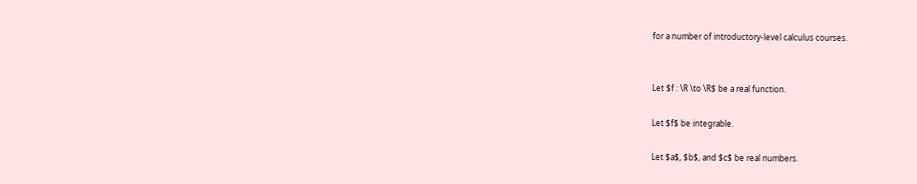for a number of introductory-level calculus courses.


Let $f : \R \to \R$ be a real function.

Let $f$ be integrable.

Let $a$, $b$, and $c$ be real numbers.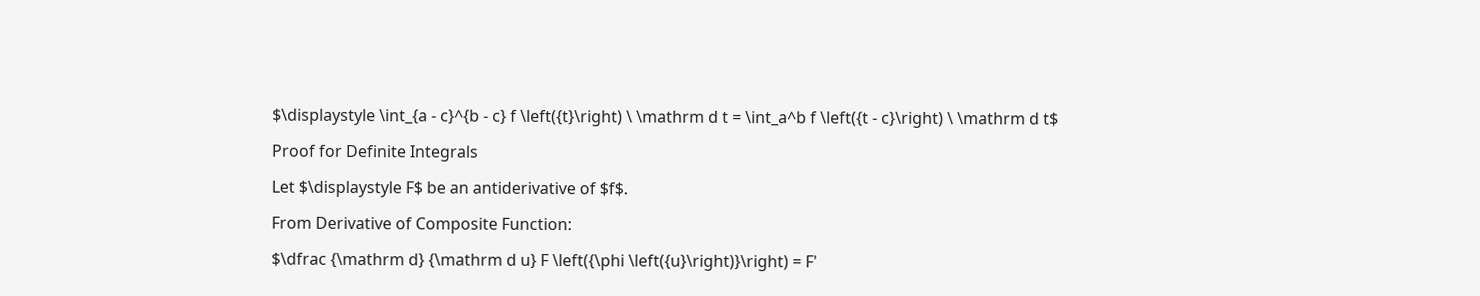$\displaystyle \int_{a - c}^{b - c} f \left({t}\right) \ \mathrm d t = \int_a^b f \left({t - c}\right) \ \mathrm d t$

Proof for Definite Integrals

Let $\displaystyle F$ be an antiderivative of $f$.

From Derivative of Composite Function:

$\dfrac {\mathrm d} {\mathrm d u} F \left({\phi \left({u}\right)}\right) = F'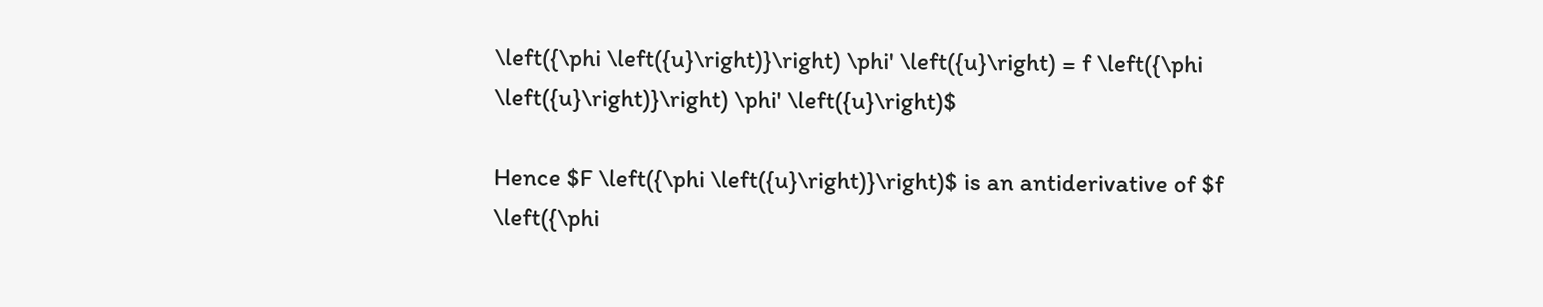\left({\phi \left({u}\right)}\right) \phi' \left({u}\right) = f \left({\phi \left({u}\right)}\right) \phi' \left({u}\right)$

Hence $F \left({\phi \left({u}\right)}\right)$ is an antiderivative of $f \left({\phi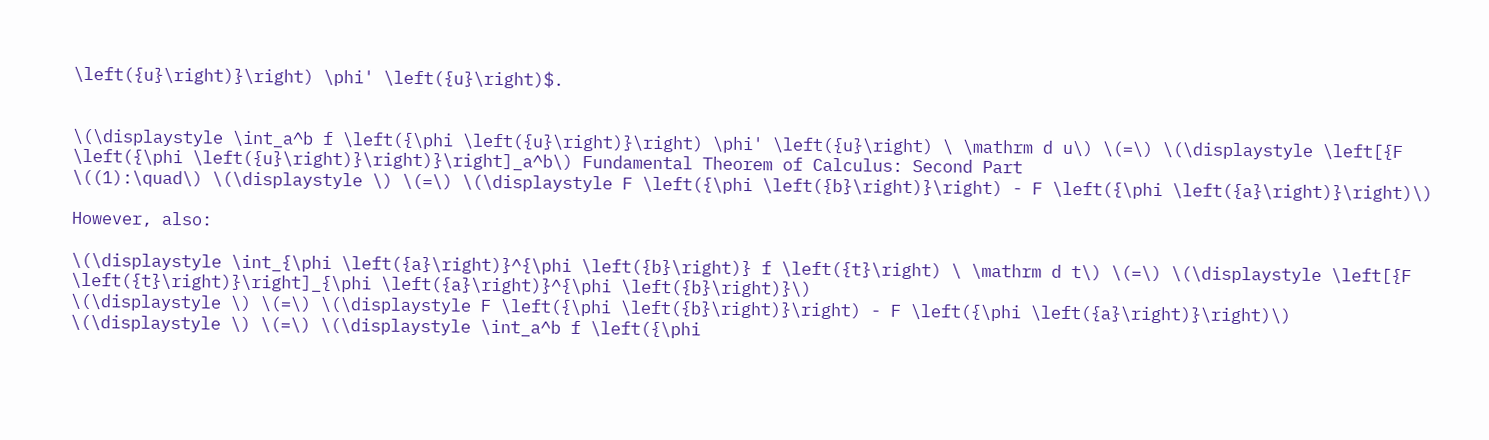\left({u}\right)}\right) \phi' \left({u}\right)$.


\(\displaystyle \int_a^b f \left({\phi \left({u}\right)}\right) \phi' \left({u}\right) \ \mathrm d u\) \(=\) \(\displaystyle \left[{F \left({\phi \left({u}\right)}\right)}\right]_a^b\) Fundamental Theorem of Calculus: Second Part
\((1):\quad\) \(\displaystyle \) \(=\) \(\displaystyle F \left({\phi \left({b}\right)}\right) - F \left({\phi \left({a}\right)}\right)\)

However, also:

\(\displaystyle \int_{\phi \left({a}\right)}^{\phi \left({b}\right)} f \left({t}\right) \ \mathrm d t\) \(=\) \(\displaystyle \left[{F \left({t}\right)}\right]_{\phi \left({a}\right)}^{\phi \left({b}\right)}\)
\(\displaystyle \) \(=\) \(\displaystyle F \left({\phi \left({b}\right)}\right) - F \left({\phi \left({a}\right)}\right)\)
\(\displaystyle \) \(=\) \(\displaystyle \int_a^b f \left({\phi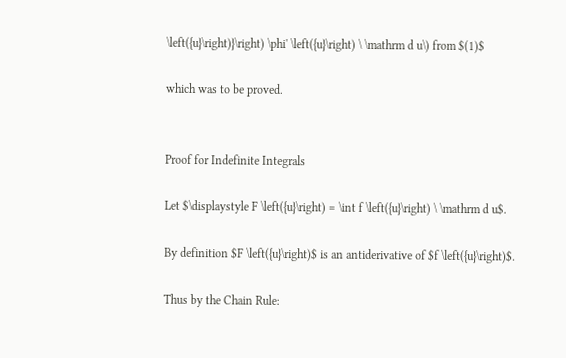\left({u}\right)}\right) \phi' \left({u}\right) \ \mathrm d u\) from $(1)$

which was to be proved.


Proof for Indefinite Integrals

Let $\displaystyle F \left({u}\right) = \int f \left({u}\right) \ \mathrm d u$.

By definition $F \left({u}\right)$ is an antiderivative of $f \left({u}\right)$.

Thus by the Chain Rule: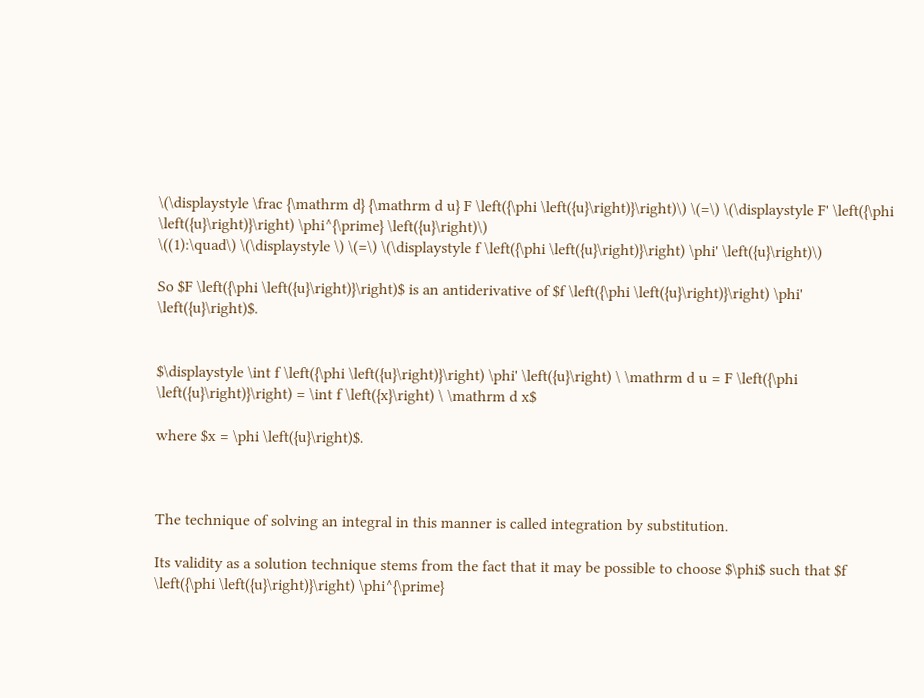\(\displaystyle \frac {\mathrm d} {\mathrm d u} F \left({\phi \left({u}\right)}\right)\) \(=\) \(\displaystyle F' \left({\phi \left({u}\right)}\right) \phi^{\prime} \left({u}\right)\)
\((1):\quad\) \(\displaystyle \) \(=\) \(\displaystyle f \left({\phi \left({u}\right)}\right) \phi' \left({u}\right)\)

So $F \left({\phi \left({u}\right)}\right)$ is an antiderivative of $f \left({\phi \left({u}\right)}\right) \phi' \left({u}\right)$.


$\displaystyle \int f \left({\phi \left({u}\right)}\right) \phi' \left({u}\right) \ \mathrm d u = F \left({\phi \left({u}\right)}\right) = \int f \left({x}\right) \ \mathrm d x$

where $x = \phi \left({u}\right)$.



The technique of solving an integral in this manner is called integration by substitution.

Its validity as a solution technique stems from the fact that it may be possible to choose $\phi$ such that $f \left({\phi \left({u}\right)}\right) \phi^{\prime}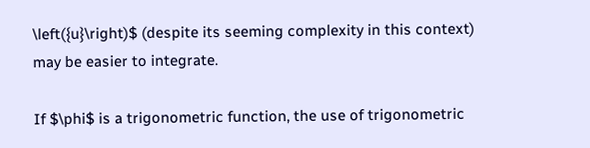\left({u}\right)$ (despite its seeming complexity in this context) may be easier to integrate.

If $\phi$ is a trigonometric function, the use of trigonometric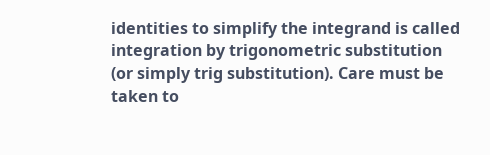identities to simplify the integrand is called integration by trigonometric substitution (or simply trig substitution). Care must be taken to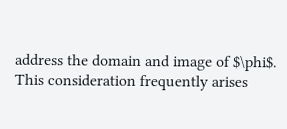address the domain and image of $\phi$. This consideration frequently arises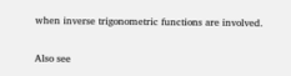when inverse trigonometric functions are involved.

Also see